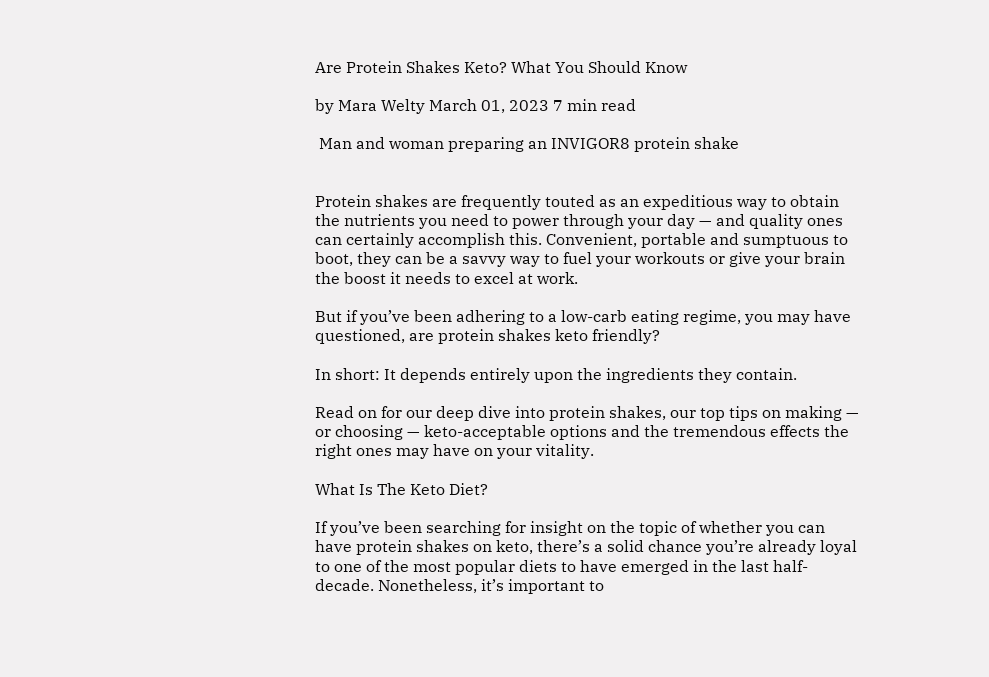Are Protein Shakes Keto? What You Should Know

by Mara Welty March 01, 2023 7 min read

 Man and woman preparing an INVIGOR8 protein shake


Protein shakes are frequently touted as an expeditious way to obtain the nutrients you need to power through your day — and quality ones can certainly accomplish this. Convenient, portable and sumptuous to boot, they can be a savvy way to fuel your workouts or give your brain the boost it needs to excel at work.

But if you’ve been adhering to a low-carb eating regime, you may have questioned, are protein shakes keto friendly?

In short: It depends entirely upon the ingredients they contain.

Read on for our deep dive into protein shakes, our top tips on making — or choosing — keto-acceptable options and the tremendous effects the right ones may have on your vitality.

What Is The Keto Diet?

If you’ve been searching for insight on the topic of whether you can have protein shakes on keto, there’s a solid chance you’re already loyal to one of the most popular diets to have emerged in the last half-decade. Nonetheless, it’s important to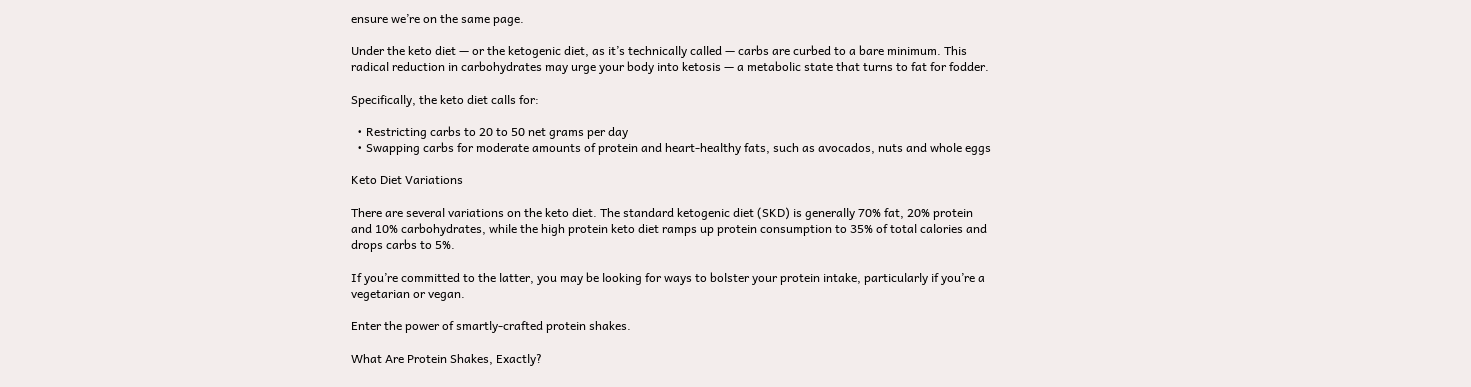ensure we’re on the same page.

Under the keto diet — or the ketogenic diet, as it’s technically called — carbs are curbed to a bare minimum. This radical reduction in carbohydrates may urge your body into ketosis — a metabolic state that turns to fat for fodder.

Specifically, the keto diet calls for:

  • Restricting carbs to 20 to 50 net grams per day
  • Swapping carbs for moderate amounts of protein and heart-healthy fats, such as avocados, nuts and whole eggs

Keto Diet Variations

There are several variations on the keto diet. The standard ketogenic diet (SKD) is generally 70% fat, 20% protein and 10% carbohydrates, while the high protein keto diet ramps up protein consumption to 35% of total calories and drops carbs to 5%.

If you’re committed to the latter, you may be looking for ways to bolster your protein intake, particularly if you’re a vegetarian or vegan.

Enter the power of smartly-crafted protein shakes.

What Are Protein Shakes, Exactly?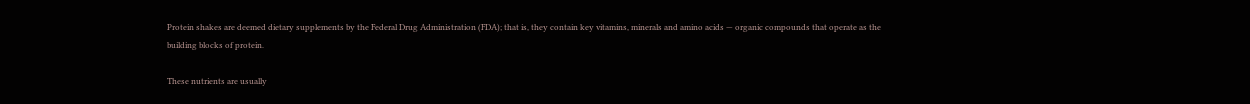Protein shakes are deemed dietary supplements by the Federal Drug Administration (FDA); that is, they contain key vitamins, minerals and amino acids — organic compounds that operate as the building blocks of protein.

These nutrients are usually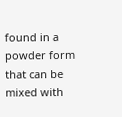found in a powder form that can be mixed with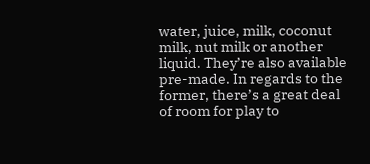water, juice, milk, coconut milk, nut milk or another liquid. They’re also available pre-made. In regards to the former, there’s a great deal of room for play to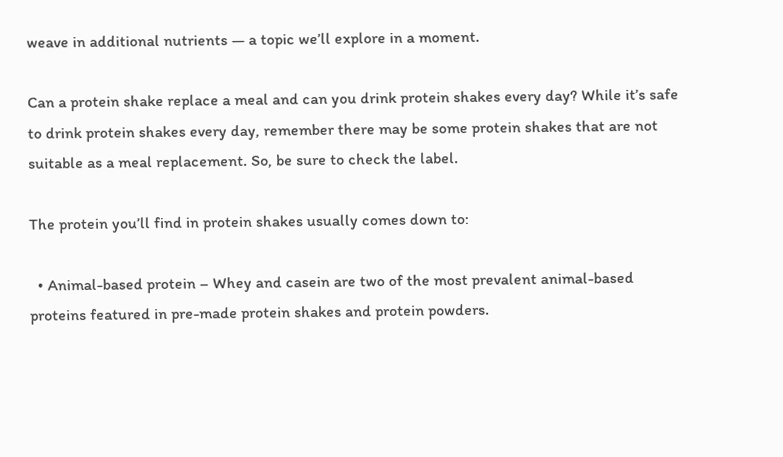weave in additional nutrients — a topic we’ll explore in a moment.

Can a protein shake replace a meal and can you drink protein shakes every day? While it’s safe to drink protein shakes every day, remember there may be some protein shakes that are not suitable as a meal replacement. So, be sure to check the label.

The protein you’ll find in protein shakes usually comes down to:

  • Animal-based protein – Whey and casein are two of the most prevalent animal-based proteins featured in pre-made protein shakes and protein powders.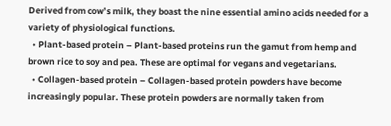Derived from cow’s milk, they boast the nine essential amino acids needed for a variety of physiological functions.
  • Plant-based protein – Plant-based proteins run the gamut from hemp and brown rice to soy and pea. These are optimal for vegans and vegetarians.
  • Collagen-based protein – Collagen-based protein powders have become increasingly popular. These protein powders are normally taken from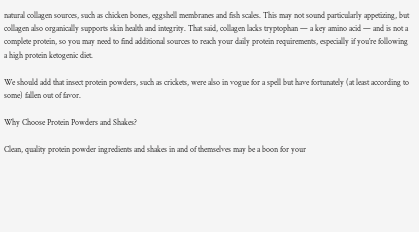natural collagen sources, such as chicken bones, eggshell membranes and fish scales. This may not sound particularly appetizing, but collagen also organically supports skin health and integrity. That said, collagen lacks tryptophan — a key amino acid — and is not a complete protein, so you may need to find additional sources to reach your daily protein requirements, especially if you’re following a high protein ketogenic diet.

We should add that insect protein powders, such as crickets, were also in vogue for a spell but have fortunately (at least according to some) fallen out of favor.

Why Choose Protein Powders and Shakes?

Clean, quality protein powder ingredients and shakes in and of themselves may be a boon for your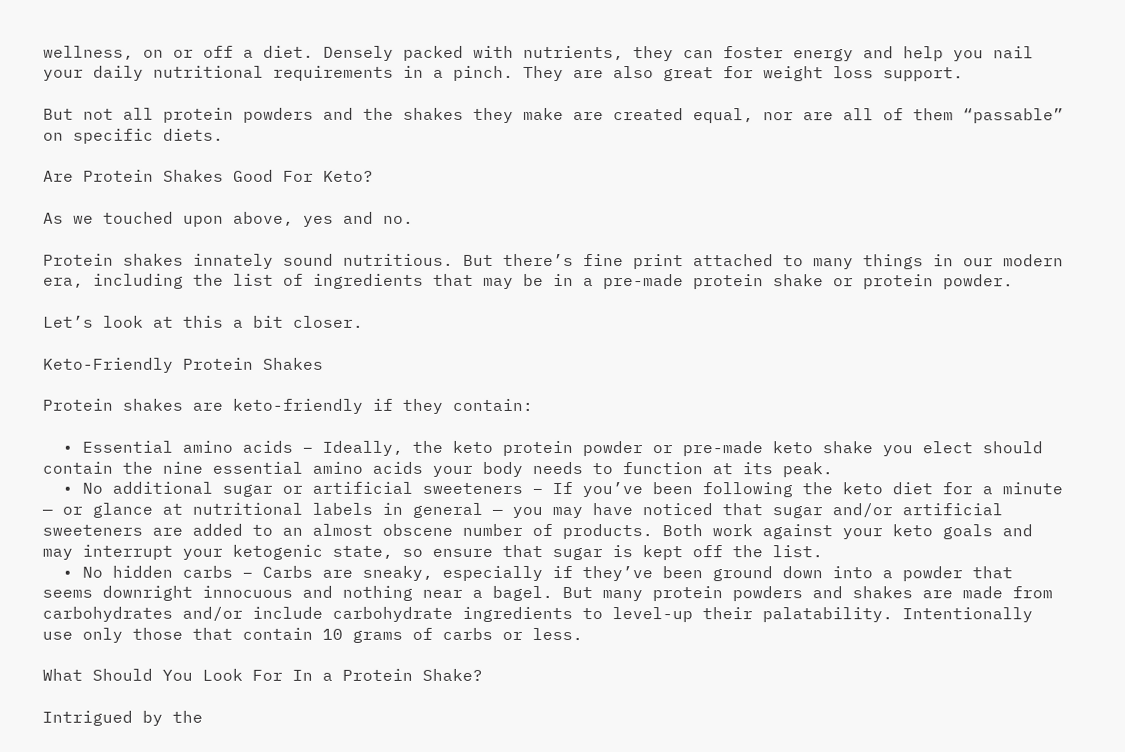wellness, on or off a diet. Densely packed with nutrients, they can foster energy and help you nail your daily nutritional requirements in a pinch. They are also great for weight loss support.

But not all protein powders and the shakes they make are created equal, nor are all of them “passable” on specific diets.

Are Protein Shakes Good For Keto?

As we touched upon above, yes and no.

Protein shakes innately sound nutritious. But there’s fine print attached to many things in our modern era, including the list of ingredients that may be in a pre-made protein shake or protein powder.

Let’s look at this a bit closer.

Keto-Friendly Protein Shakes

Protein shakes are keto-friendly if they contain:

  • Essential amino acids – Ideally, the keto protein powder or pre-made keto shake you elect should contain the nine essential amino acids your body needs to function at its peak.
  • No additional sugar or artificial sweeteners – If you’ve been following the keto diet for a minute — or glance at nutritional labels in general — you may have noticed that sugar and/or artificial sweeteners are added to an almost obscene number of products. Both work against your keto goals and may interrupt your ketogenic state, so ensure that sugar is kept off the list.
  • No hidden carbs – Carbs are sneaky, especially if they’ve been ground down into a powder that seems downright innocuous and nothing near a bagel. But many protein powders and shakes are made from carbohydrates and/or include carbohydrate ingredients to level-up their palatability. Intentionally use only those that contain 10 grams of carbs or less.

What Should You Look For In a Protein Shake?

Intrigued by the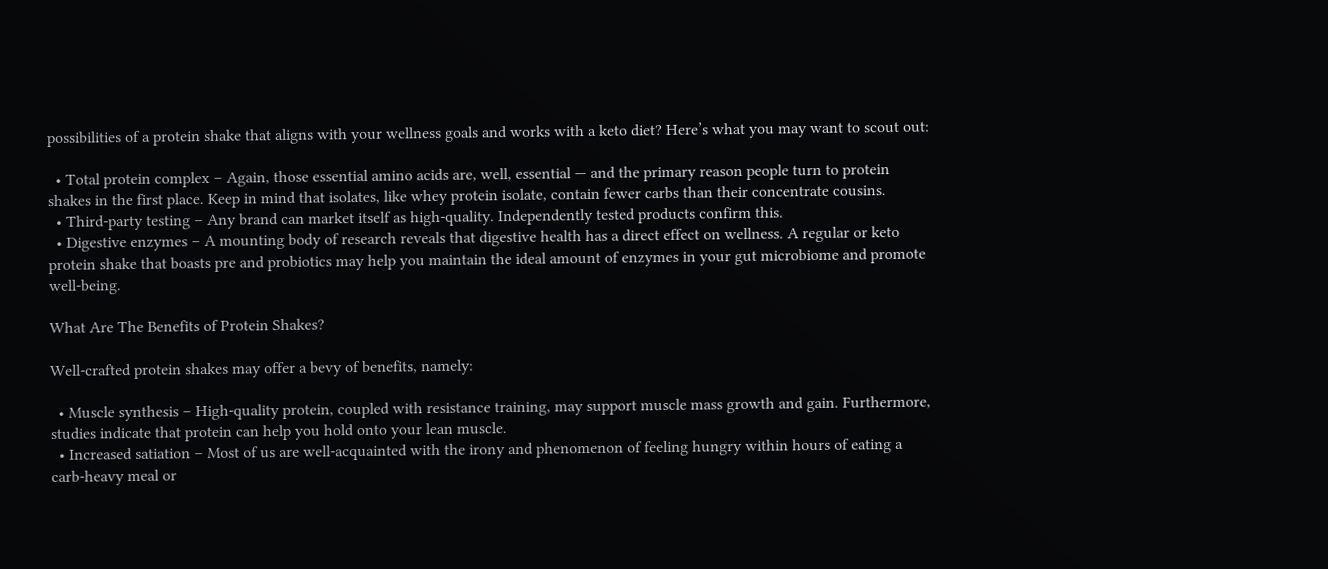possibilities of a protein shake that aligns with your wellness goals and works with a keto diet? Here’s what you may want to scout out:

  • Total protein complex – Again, those essential amino acids are, well, essential — and the primary reason people turn to protein shakes in the first place. Keep in mind that isolates, like whey protein isolate, contain fewer carbs than their concentrate cousins.
  • Third-party testing – Any brand can market itself as high-quality. Independently tested products confirm this.
  • Digestive enzymes – A mounting body of research reveals that digestive health has a direct effect on wellness. A regular or keto protein shake that boasts pre and probiotics may help you maintain the ideal amount of enzymes in your gut microbiome and promote well-being.

What Are The Benefits of Protein Shakes?

Well-crafted protein shakes may offer a bevy of benefits, namely:

  • Muscle synthesis – High-quality protein, coupled with resistance training, may support muscle mass growth and gain. Furthermore, studies indicate that protein can help you hold onto your lean muscle.
  • Increased satiation – Most of us are well-acquainted with the irony and phenomenon of feeling hungry within hours of eating a carb-heavy meal or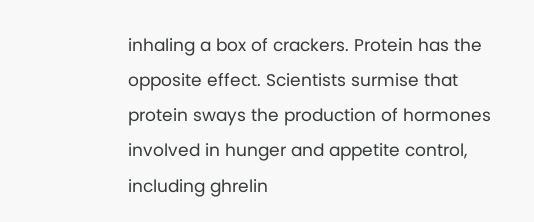inhaling a box of crackers. Protein has the opposite effect. Scientists surmise that protein sways the production of hormones involved in hunger and appetite control, including ghrelin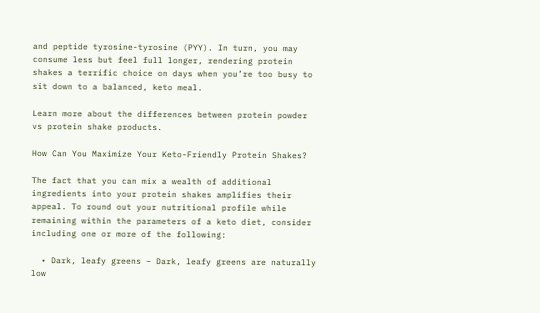and peptide tyrosine-tyrosine (PYY). In turn, you may consume less but feel full longer, rendering protein shakes a terrific choice on days when you’re too busy to sit down to a balanced, keto meal.

Learn more about the differences between protein powder vs protein shake products.

How Can You Maximize Your Keto-Friendly Protein Shakes?

The fact that you can mix a wealth of additional ingredients into your protein shakes amplifies their appeal. To round out your nutritional profile while remaining within the parameters of a keto diet, consider including one or more of the following:

  • Dark, leafy greens – Dark, leafy greens are naturally low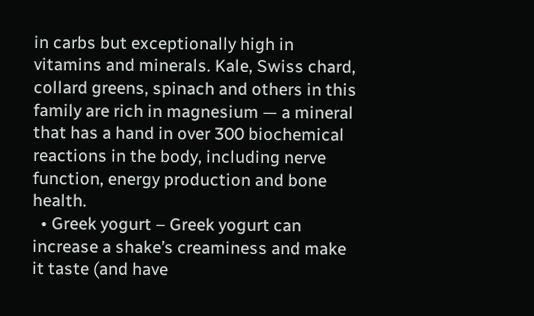in carbs but exceptionally high in vitamins and minerals. Kale, Swiss chard, collard greens, spinach and others in this family are rich in magnesium — a mineral that has a hand in over 300 biochemical reactions in the body, including nerve function, energy production and bone health.
  • Greek yogurt – Greek yogurt can increase a shake’s creaminess and make it taste (and have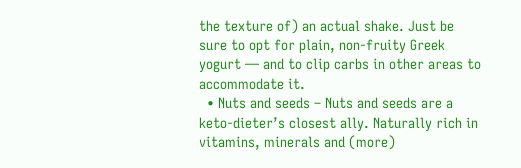the texture of) an actual shake. Just be sure to opt for plain, non-fruity Greek yogurt — and to clip carbs in other areas to accommodate it.
  • Nuts and seeds – Nuts and seeds are a keto-dieter’s closest ally. Naturally rich in vitamins, minerals and (more)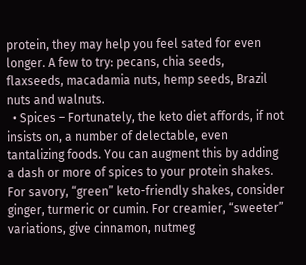protein, they may help you feel sated for even longer. A few to try: pecans, chia seeds, flaxseeds, macadamia nuts, hemp seeds, Brazil nuts and walnuts.
  • Spices – Fortunately, the keto diet affords, if not insists on, a number of delectable, even tantalizing foods. You can augment this by adding a dash or more of spices to your protein shakes. For savory, “green” keto-friendly shakes, consider ginger, turmeric or cumin. For creamier, “sweeter” variations, give cinnamon, nutmeg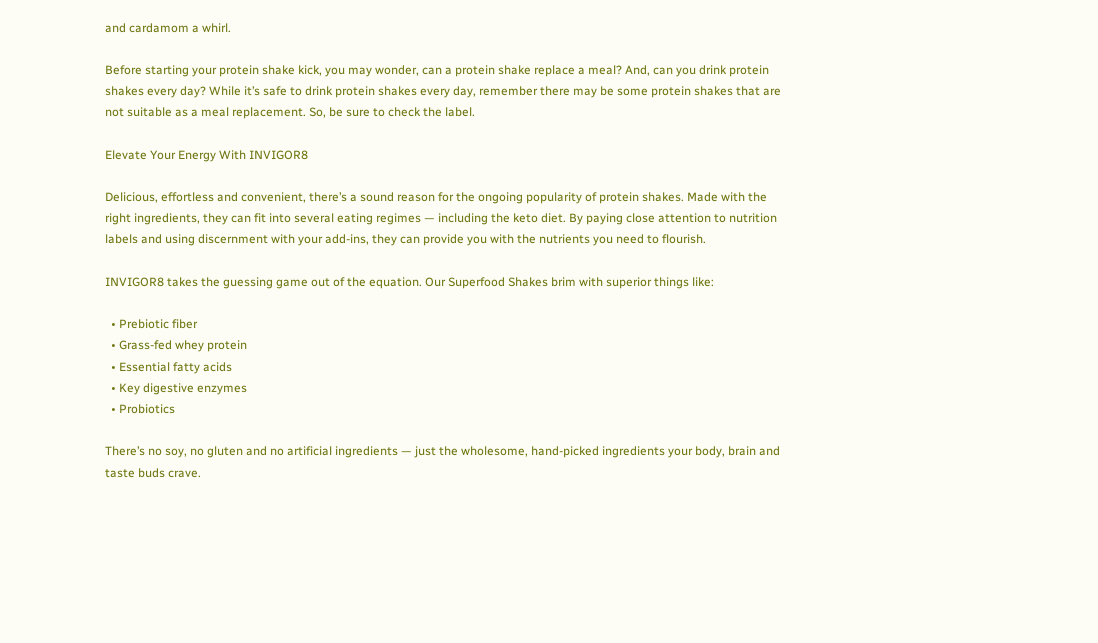and cardamom a whirl.

Before starting your protein shake kick, you may wonder, can a protein shake replace a meal? And, can you drink protein shakes every day? While it’s safe to drink protein shakes every day, remember there may be some protein shakes that are not suitable as a meal replacement. So, be sure to check the label.

Elevate Your Energy With INVIGOR8

Delicious, effortless and convenient, there’s a sound reason for the ongoing popularity of protein shakes. Made with the right ingredients, they can fit into several eating regimes — including the keto diet. By paying close attention to nutrition labels and using discernment with your add-ins, they can provide you with the nutrients you need to flourish.

INVIGOR8 takes the guessing game out of the equation. Our Superfood Shakes brim with superior things like:

  • Prebiotic fiber
  • Grass-fed whey protein
  • Essential fatty acids
  • Key digestive enzymes
  • Probiotics

There’s no soy, no gluten and no artificial ingredients — just the wholesome, hand-picked ingredients your body, brain and taste buds crave.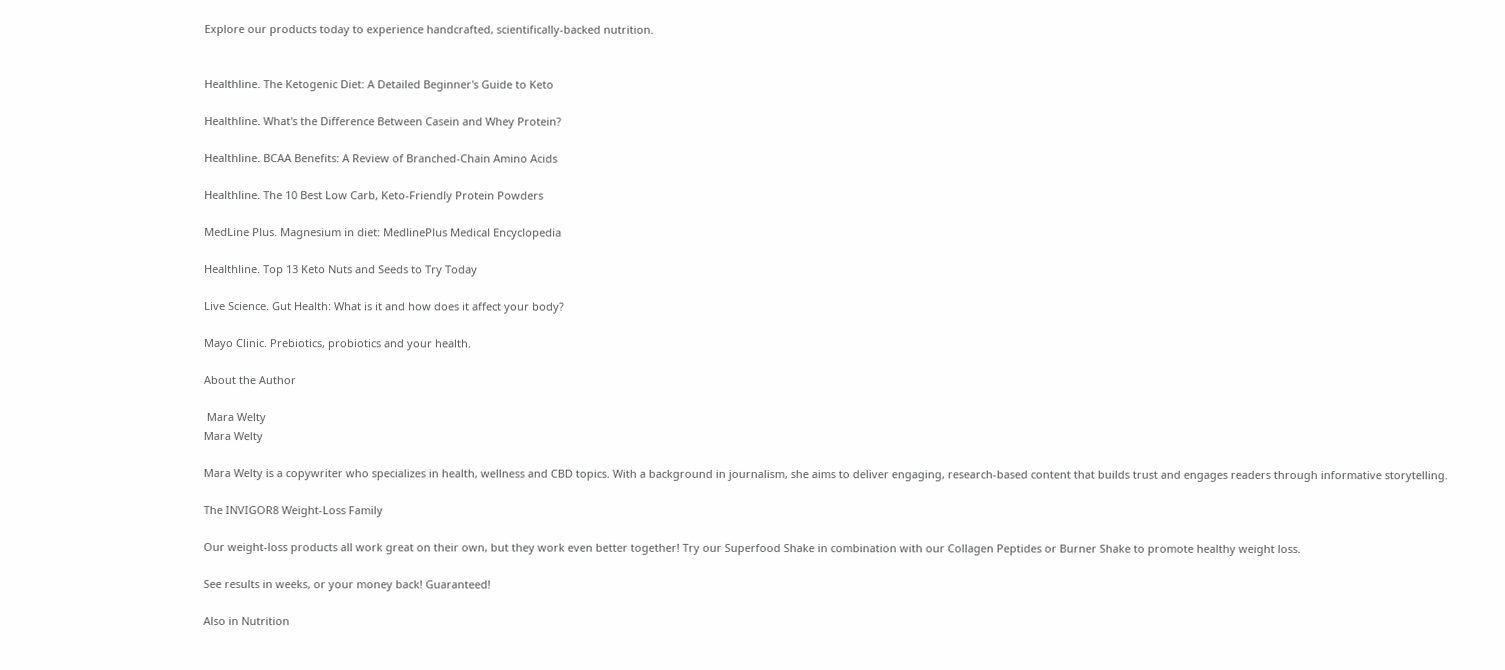Explore our products today to experience handcrafted, scientifically-backed nutrition.


Healthline. The Ketogenic Diet: A Detailed Beginner's Guide to Keto

Healthline. What's the Difference Between Casein and Whey Protein?

Healthline. BCAA Benefits: A Review of Branched-Chain Amino Acids

Healthline. The 10 Best Low Carb, Keto-Friendly Protein Powders

MedLine Plus. Magnesium in diet: MedlinePlus Medical Encyclopedia

Healthline. Top 13 Keto Nuts and Seeds to Try Today

Live Science. Gut Health: What is it and how does it affect your body?

Mayo Clinic. Prebiotics, probiotics and your health.

About the Author

 Mara Welty
Mara Welty

Mara Welty is a copywriter who specializes in health, wellness and CBD topics. With a background in journalism, she aims to deliver engaging, research-based content that builds trust and engages readers through informative storytelling.

The INVIGOR8 Weight-Loss Family

Our weight-loss products all work great on their own, but they work even better together! Try our Superfood Shake in combination with our Collagen Peptides or Burner Shake to promote healthy weight loss.

See results in weeks, or your money back! Guaranteed!

Also in Nutrition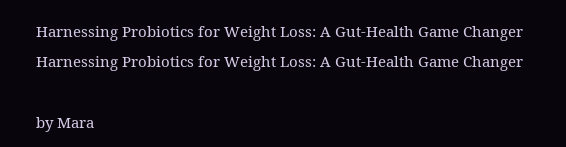Harnessing Probiotics for Weight Loss: A Gut-Health Game Changer
Harnessing Probiotics for Weight Loss: A Gut-Health Game Changer

by Mara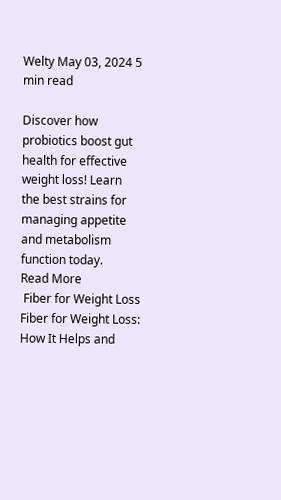Welty May 03, 2024 5 min read

Discover how probiotics boost gut health for effective weight loss! Learn the best strains for managing appetite and metabolism function today.
Read More
 Fiber for Weight Loss
Fiber for Weight Loss: How It Helps and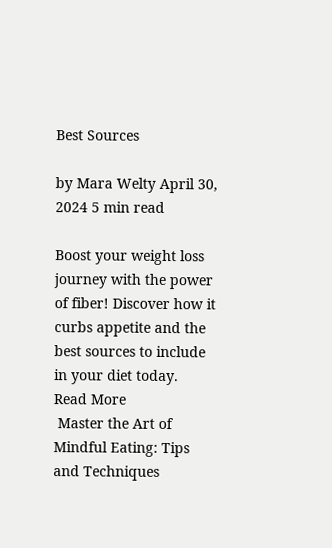Best Sources

by Mara Welty April 30, 2024 5 min read

Boost your weight loss journey with the power of fiber! Discover how it curbs appetite and the best sources to include in your diet today.
Read More
 Master the Art of Mindful Eating: Tips and Techniques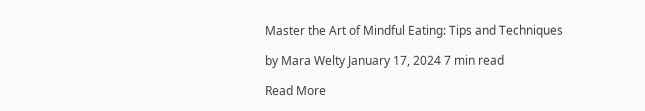Master the Art of Mindful Eating: Tips and Techniques

by Mara Welty January 17, 2024 7 min read

Read More